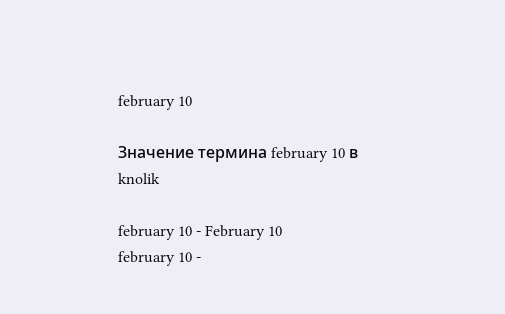february 10

Значение термина february 10 в knolik

february 10 - February 10
february 10 -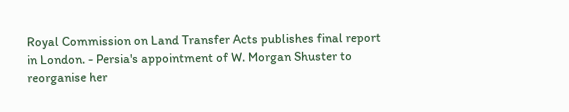Royal Commission on Land Transfer Acts publishes final report in London. - Persia's appointment of W. Morgan Shuster to reorganise her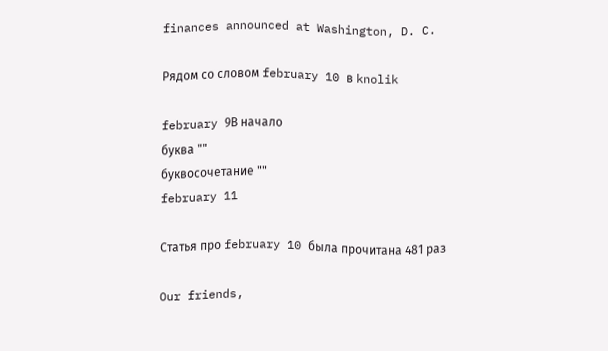finances announced at Washington, D. C.

Рядом со словом february 10 в knolik

february 9В начало
буква ""
буквосочетание ""
february 11

Статья про february 10 была прочитана 481 раз

Our friends,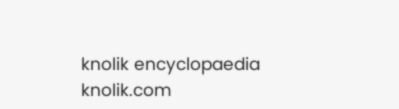knolik encyclopaedia knolik.com